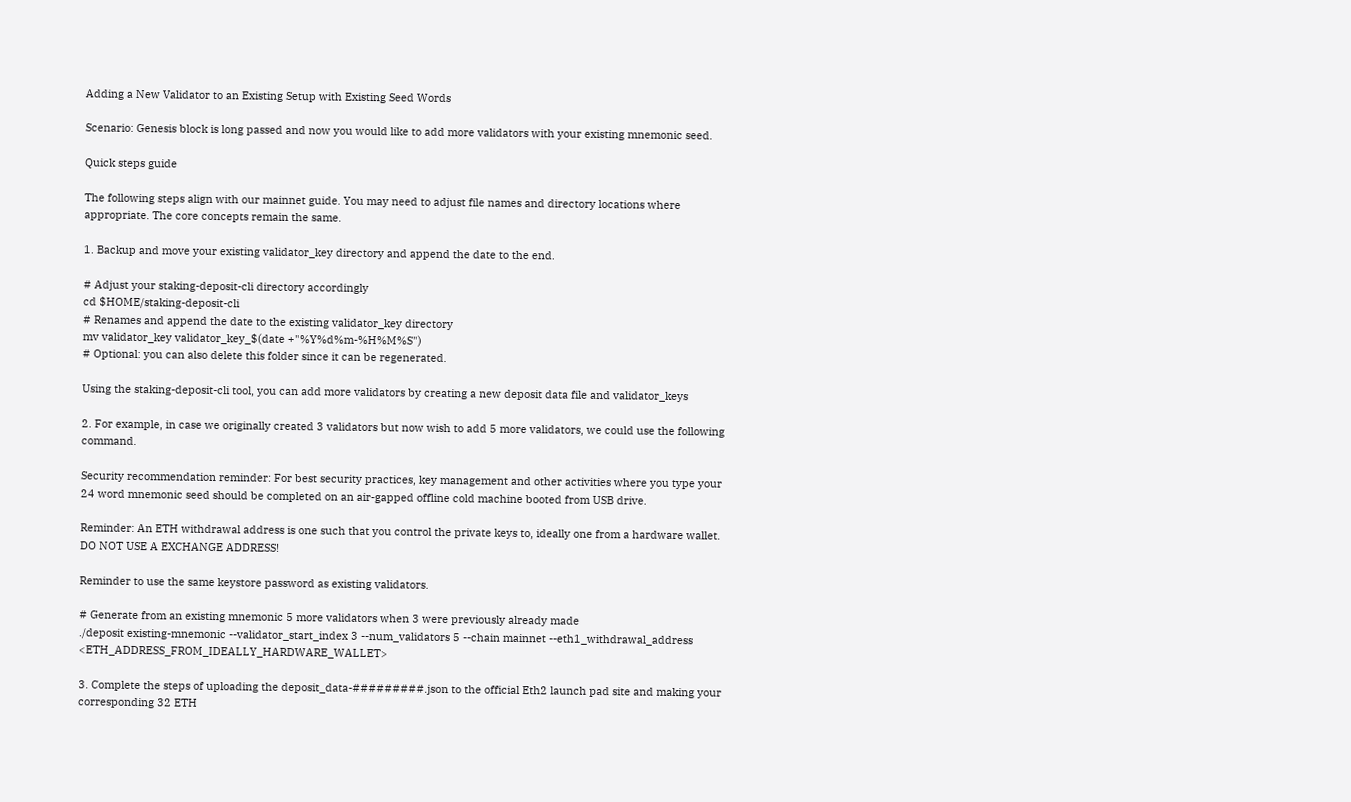Adding a New Validator to an Existing Setup with Existing Seed Words

Scenario: Genesis block is long passed and now you would like to add more validators with your existing mnemonic seed.

Quick steps guide

The following steps align with our mainnet guide. You may need to adjust file names and directory locations where appropriate. The core concepts remain the same.

1. Backup and move your existing validator_key directory and append the date to the end.

# Adjust your staking-deposit-cli directory accordingly
cd $HOME/staking-deposit-cli
# Renames and append the date to the existing validator_key directory
mv validator_key validator_key_$(date +"%Y%d%m-%H%M%S")
# Optional: you can also delete this folder since it can be regenerated.

Using the staking-deposit-cli tool, you can add more validators by creating a new deposit data file and validator_keys

2. For example, in case we originally created 3 validators but now wish to add 5 more validators, we could use the following command.

Security recommendation reminder: For best security practices, key management and other activities where you type your 24 word mnemonic seed should be completed on an air-gapped offline cold machine booted from USB drive.

Reminder: An ETH withdrawal address is one such that you control the private keys to, ideally one from a hardware wallet.  DO NOT USE A EXCHANGE ADDRESS!

Reminder to use the same keystore password as existing validators.

# Generate from an existing mnemonic 5 more validators when 3 were previously already made
./deposit existing-mnemonic --validator_start_index 3 --num_validators 5 --chain mainnet --eth1_withdrawal_address <ETH_ADDRESS_FROM_IDEALLY_HARDWARE_WALLET>

3. Complete the steps of uploading the deposit_data-#########.json to the official Eth2 launch pad site and making your corresponding 32 ETH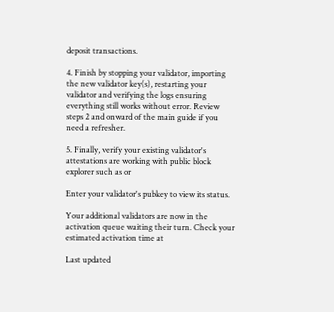deposit transactions.

4. Finish by stopping your validator, importing the new validator key(s), restarting your validator and verifying the logs ensuring everything still works without error. Review steps 2 and onward of the main guide if you need a refresher.

5. Finally, verify your existing validator's attestations are working with public block explorer such as or

Enter your validator's pubkey to view its status.

Your additional validators are now in the activation queue waiting their turn. Check your estimated activation time at

Last updated